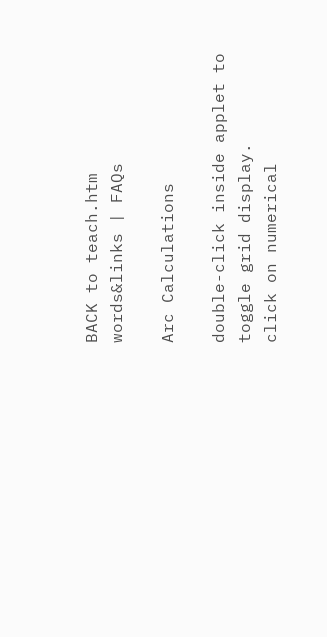BACK to teach.htm
words&links | FAQs

Arc Calculations

double-click inside applet to toggle grid display.
click on numerical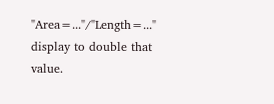"Area=..."/"Length=..." display to double that value.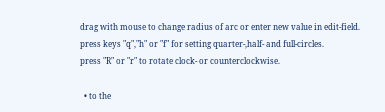drag with mouse to change radius of arc or enter new value in edit-field.
press keys "q","h" or "f" for setting quarter-,half- and full-circles.
press "R" or "r" to rotate clock- or counterclockwise.

  • to the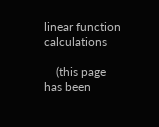linear function calculations

    (this page has been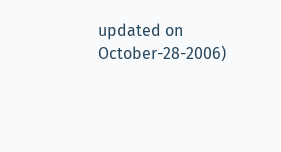updated on October-28-2006)